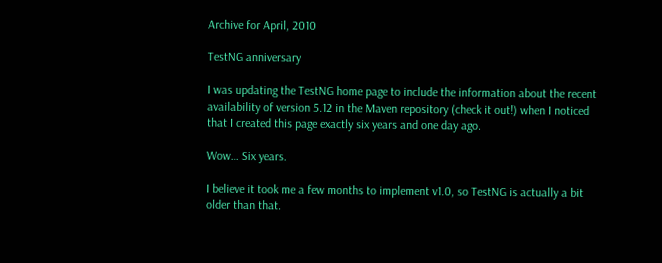Archive for April, 2010

TestNG anniversary

I was updating the TestNG home page to include the information about the recent availability of version 5.12 in the Maven repository (check it out!) when I noticed that I created this page exactly six years and one day ago.

Wow… Six years.

I believe it took me a few months to implement v1.0, so TestNG is actually a bit older than that.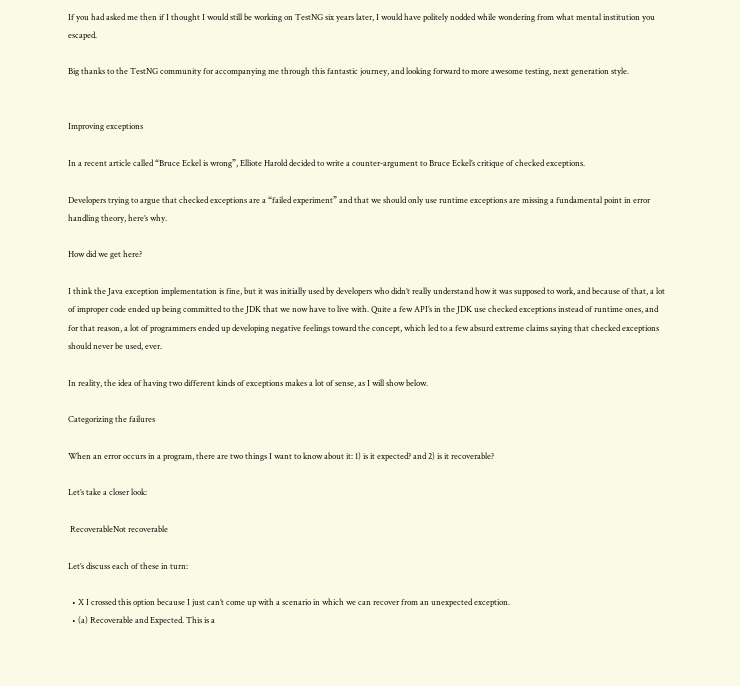If you had asked me then if I thought I would still be working on TestNG six years later, I would have politely nodded while wondering from what mental institution you escaped.

Big thanks to the TestNG community for accompanying me through this fantastic journey, and looking forward to more awesome testing, next generation style.


Improving exceptions

In a recent article called “Bruce Eckel is wrong”, Elliote Harold decided to write a counter-argument to Bruce Eckel’s critique of checked exceptions.

Developers trying to argue that checked exceptions are a “failed experiment” and that we should only use runtime exceptions are missing a fundamental point in error handling theory, here’s why.

How did we get here?

I think the Java exception implementation is fine, but it was initially used by developers who didn’t really understand how it was supposed to work, and because of that, a lot of improper code ended up being committed to the JDK that we now have to live with. Quite a few API’s in the JDK use checked exceptions instead of runtime ones, and for that reason, a lot of programmers ended up developing negative feelings toward the concept, which led to a few absurd extreme claims saying that checked exceptions should never be used, ever.

In reality, the idea of having two different kinds of exceptions makes a lot of sense, as I will show below.

Categorizing the failures

When an error occurs in a program, there are two things I want to know about it: 1) is it expected? and 2) is it recoverable?

Let’s take a closer look:

 RecoverableNot recoverable

Let’s discuss each of these in turn:

  • X I crossed this option because I just can’t come up with a scenario in which we can recover from an unexpected exception.
  • (a) Recoverable and Expected. This is a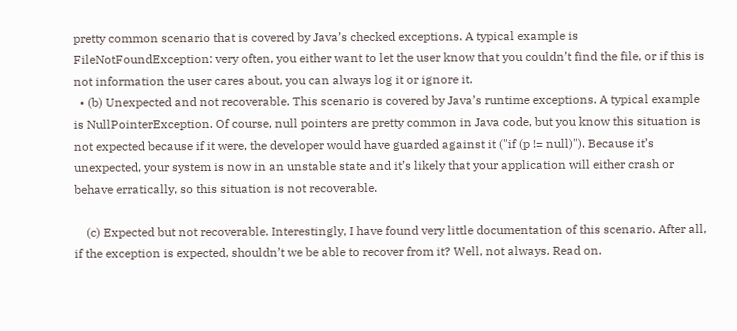pretty common scenario that is covered by Java’s checked exceptions. A typical example is FileNotFoundException: very often, you either want to let the user know that you couldn’t find the file, or if this is not information the user cares about, you can always log it or ignore it.
  • (b) Unexpected and not recoverable. This scenario is covered by Java’s runtime exceptions. A typical example is NullPointerException. Of course, null pointers are pretty common in Java code, but you know this situation is not expected because if it were, the developer would have guarded against it ("if (p != null)"). Because it’s unexpected, your system is now in an unstable state and it’s likely that your application will either crash or behave erratically, so this situation is not recoverable.

    (c) Expected but not recoverable. Interestingly, I have found very little documentation of this scenario. After all, if the exception is expected, shouldn’t we be able to recover from it? Well, not always. Read on.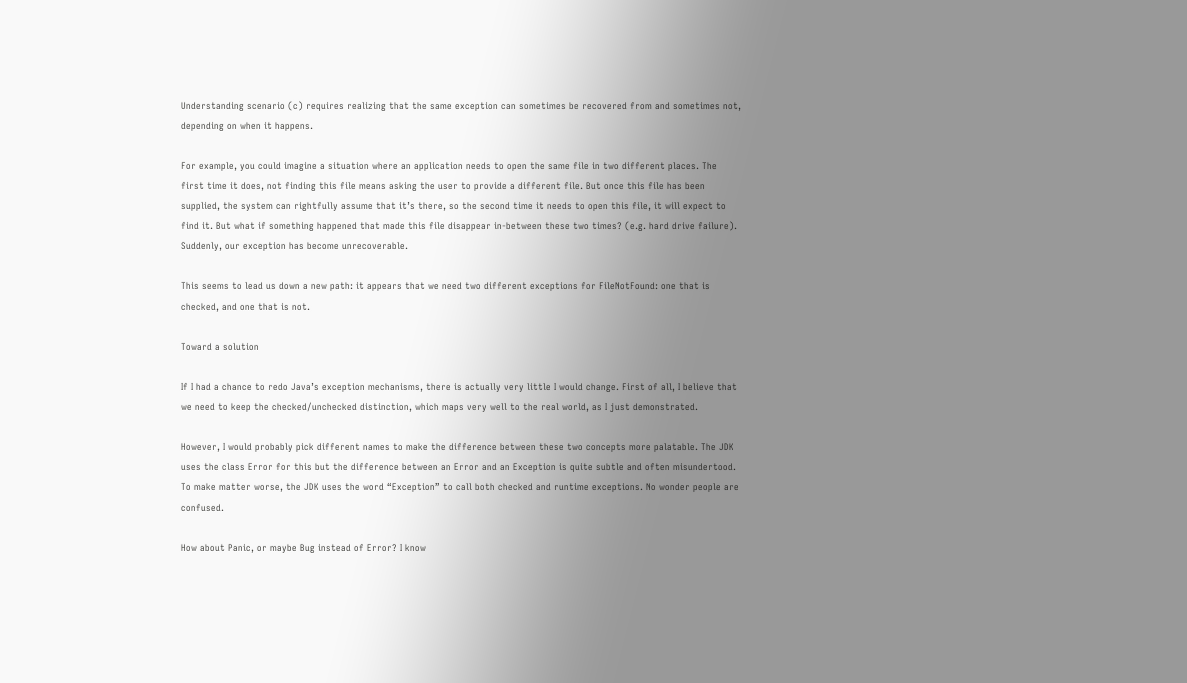Understanding scenario (c) requires realizing that the same exception can sometimes be recovered from and sometimes not, depending on when it happens.

For example, you could imagine a situation where an application needs to open the same file in two different places. The first time it does, not finding this file means asking the user to provide a different file. But once this file has been supplied, the system can rightfully assume that it’s there, so the second time it needs to open this file, it will expect to find it. But what if something happened that made this file disappear in-between these two times? (e.g. hard drive failure). Suddenly, our exception has become unrecoverable.

This seems to lead us down a new path: it appears that we need two different exceptions for FileNotFound: one that is checked, and one that is not.

Toward a solution

If I had a chance to redo Java’s exception mechanisms, there is actually very little I would change. First of all, I believe that we need to keep the checked/unchecked distinction, which maps very well to the real world, as I just demonstrated.

However, I would probably pick different names to make the difference between these two concepts more palatable. The JDK uses the class Error for this but the difference between an Error and an Exception is quite subtle and often misundertood. To make matter worse, the JDK uses the word “Exception” to call both checked and runtime exceptions. No wonder people are confused.

How about Panic, or maybe Bug instead of Error? I know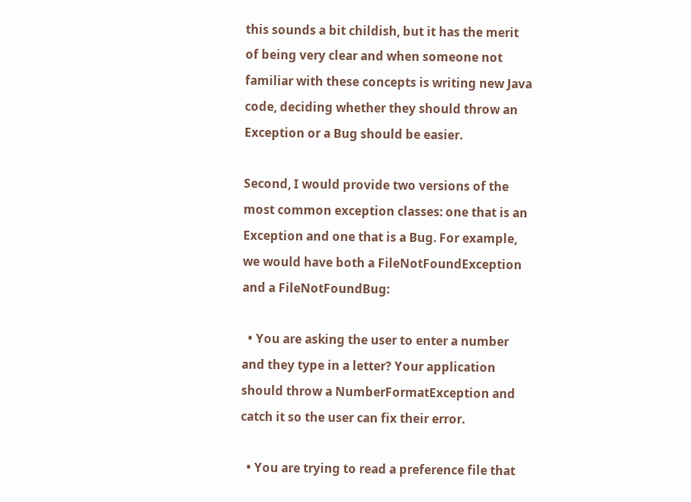this sounds a bit childish, but it has the merit of being very clear and when someone not familiar with these concepts is writing new Java code, deciding whether they should throw an Exception or a Bug should be easier.

Second, I would provide two versions of the most common exception classes: one that is an Exception and one that is a Bug. For example, we would have both a FileNotFoundException and a FileNotFoundBug:

  • You are asking the user to enter a number and they type in a letter? Your application should throw a NumberFormatException and catch it so the user can fix their error.

  • You are trying to read a preference file that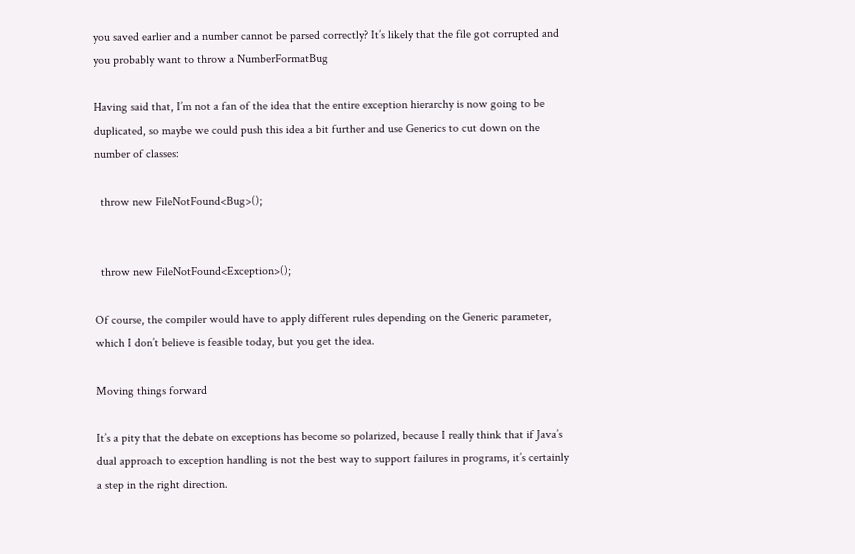you saved earlier and a number cannot be parsed correctly? It’s likely that the file got corrupted and you probably want to throw a NumberFormatBug

Having said that, I’m not a fan of the idea that the entire exception hierarchy is now going to be duplicated, so maybe we could push this idea a bit further and use Generics to cut down on the number of classes:

  throw new FileNotFound<Bug>();


  throw new FileNotFound<Exception>();

Of course, the compiler would have to apply different rules depending on the Generic parameter, which I don’t believe is feasible today, but you get the idea.

Moving things forward

It’s a pity that the debate on exceptions has become so polarized, because I really think that if Java’s dual approach to exception handling is not the best way to support failures in programs, it’s certainly a step in the right direction.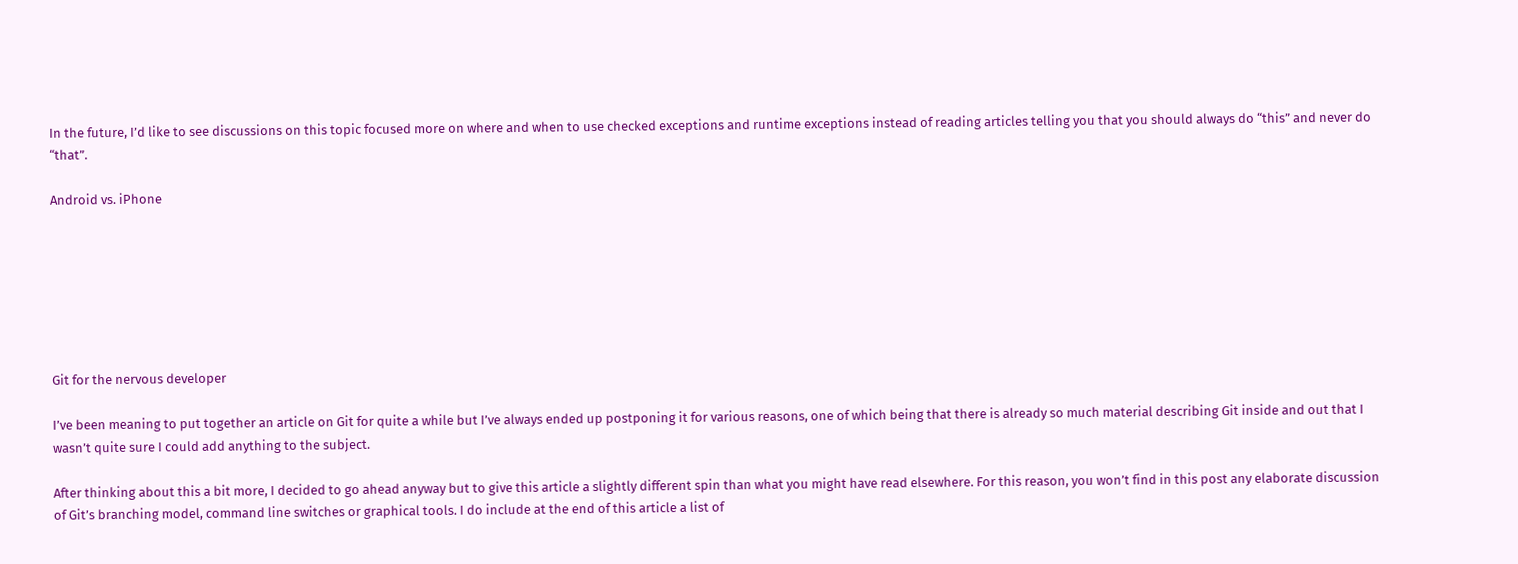In the future, I’d like to see discussions on this topic focused more on where and when to use checked exceptions and runtime exceptions instead of reading articles telling you that you should always do “this” and never do “that”.

Android vs. iPhone







Git for the nervous developer

I’ve been meaning to put together an article on Git for quite a while but I’ve always ended up postponing it for various reasons, one of which being that there is already so much material describing Git inside and out that I wasn’t quite sure I could add anything to the subject.

After thinking about this a bit more, I decided to go ahead anyway but to give this article a slightly different spin than what you might have read elsewhere. For this reason, you won’t find in this post any elaborate discussion of Git’s branching model, command line switches or graphical tools. I do include at the end of this article a list of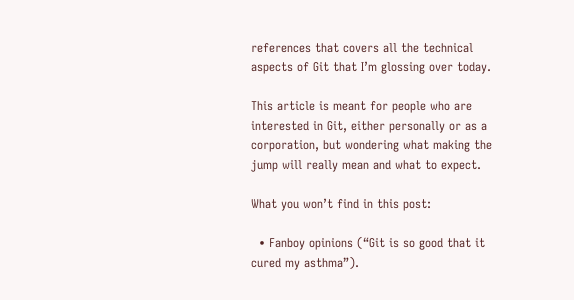references that covers all the technical aspects of Git that I’m glossing over today.

This article is meant for people who are interested in Git, either personally or as a corporation, but wondering what making the jump will really mean and what to expect.

What you won’t find in this post:

  • Fanboy opinions (“Git is so good that it cured my asthma”).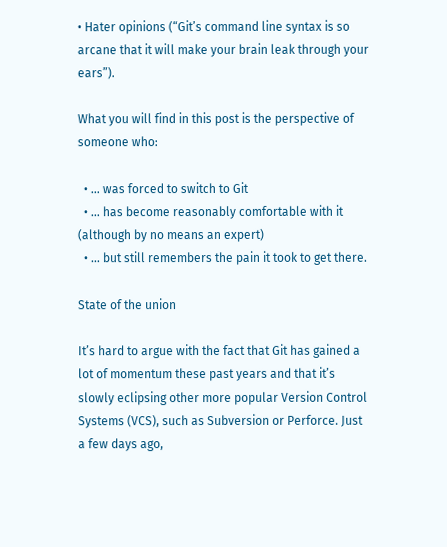• Hater opinions (“Git’s command line syntax is so arcane that it will make your brain leak through your ears”).

What you will find in this post is the perspective of someone who:

  • … was forced to switch to Git
  • … has become reasonably comfortable with it (although by no means an expert)
  • … but still remembers the pain it took to get there.

State of the union

It’s hard to argue with the fact that Git has gained a lot of momentum these past years and that it’s slowly eclipsing other more popular Version Control Systems (VCS), such as Subversion or Perforce. Just a few days ago,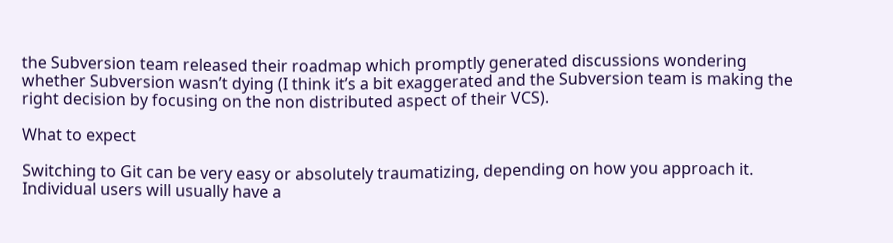the Subversion team released their roadmap which promptly generated discussions wondering whether Subversion wasn’t dying (I think it’s a bit exaggerated and the Subversion team is making the right decision by focusing on the non distributed aspect of their VCS).

What to expect

Switching to Git can be very easy or absolutely traumatizing, depending on how you approach it. Individual users will usually have a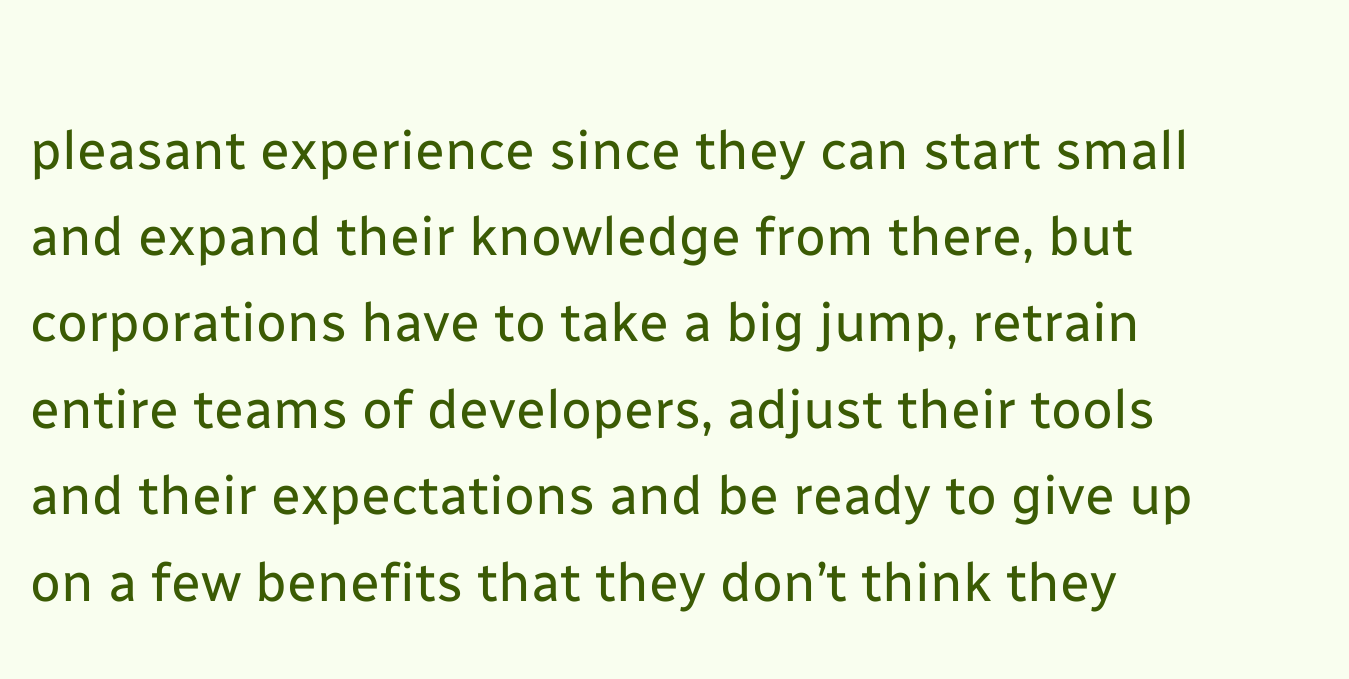pleasant experience since they can start small and expand their knowledge from there, but corporations have to take a big jump, retrain entire teams of developers, adjust their tools and their expectations and be ready to give up on a few benefits that they don’t think they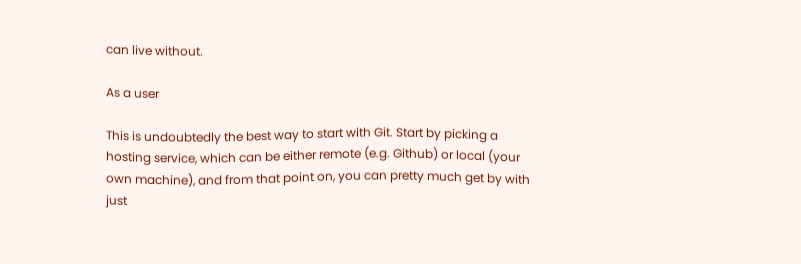can live without.

As a user

This is undoubtedly the best way to start with Git. Start by picking a hosting service, which can be either remote (e.g. Github) or local (your own machine), and from that point on, you can pretty much get by with just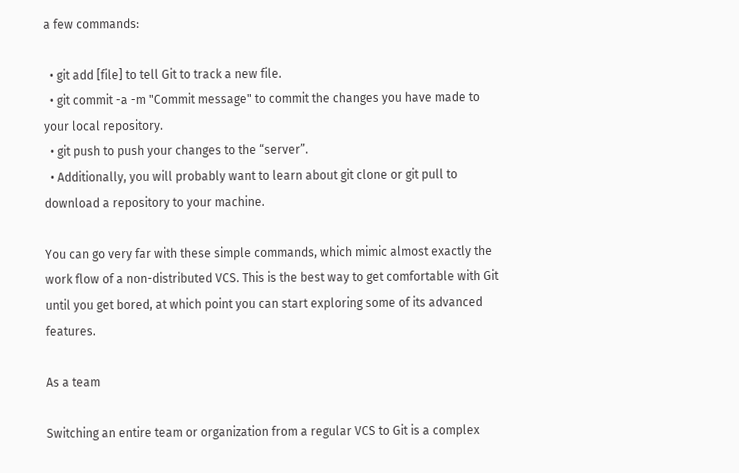a few commands:

  • git add [file] to tell Git to track a new file.
  • git commit -a -m "Commit message" to commit the changes you have made to your local repository.
  • git push to push your changes to the “server”.
  • Additionally, you will probably want to learn about git clone or git pull to download a repository to your machine.

You can go very far with these simple commands, which mimic almost exactly the work flow of a non-distributed VCS. This is the best way to get comfortable with Git until you get bored, at which point you can start exploring some of its advanced features.

As a team

Switching an entire team or organization from a regular VCS to Git is a complex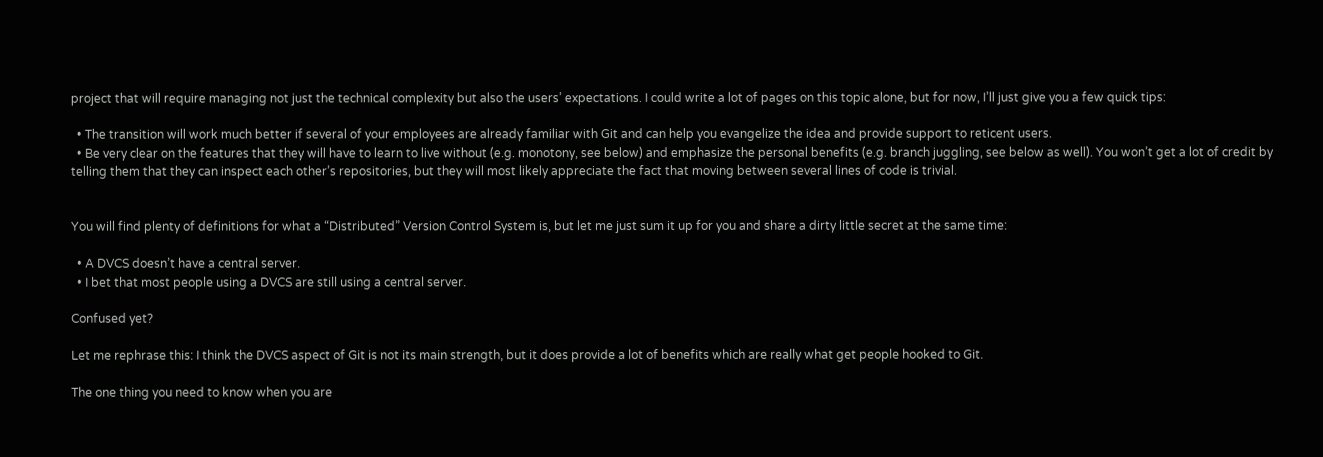project that will require managing not just the technical complexity but also the users’ expectations. I could write a lot of pages on this topic alone, but for now, I’ll just give you a few quick tips:

  • The transition will work much better if several of your employees are already familiar with Git and can help you evangelize the idea and provide support to reticent users.
  • Be very clear on the features that they will have to learn to live without (e.g. monotony, see below) and emphasize the personal benefits (e.g. branch juggling, see below as well). You won’t get a lot of credit by telling them that they can inspect each other’s repositories, but they will most likely appreciate the fact that moving between several lines of code is trivial.


You will find plenty of definitions for what a “Distributed” Version Control System is, but let me just sum it up for you and share a dirty little secret at the same time:

  • A DVCS doesn’t have a central server.
  • I bet that most people using a DVCS are still using a central server.

Confused yet?

Let me rephrase this: I think the DVCS aspect of Git is not its main strength, but it does provide a lot of benefits which are really what get people hooked to Git.

The one thing you need to know when you are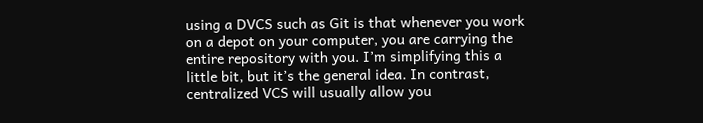using a DVCS such as Git is that whenever you work on a depot on your computer, you are carrying the entire repository with you. I’m simplifying this a little bit, but it’s the general idea. In contrast, centralized VCS will usually allow you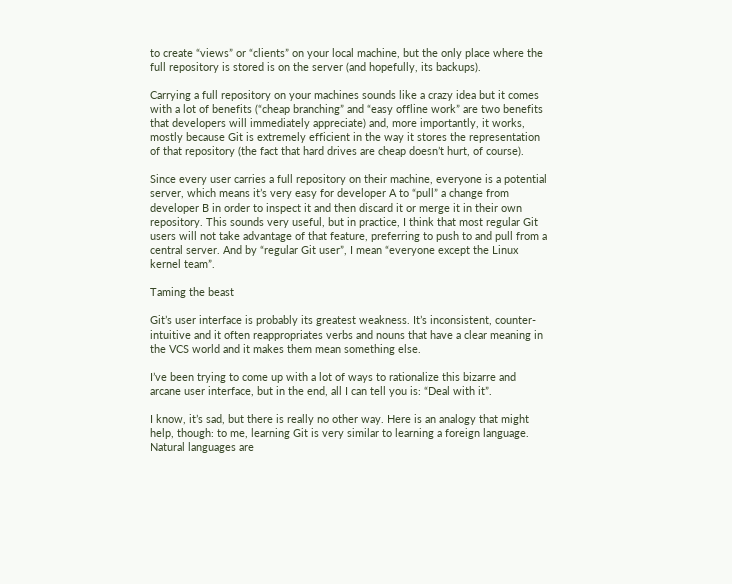to create “views” or “clients” on your local machine, but the only place where the full repository is stored is on the server (and hopefully, its backups).

Carrying a full repository on your machines sounds like a crazy idea but it comes with a lot of benefits (“cheap branching” and “easy offline work” are two benefits that developers will immediately appreciate) and, more importantly, it works, mostly because Git is extremely efficient in the way it stores the representation of that repository (the fact that hard drives are cheap doesn’t hurt, of course).

Since every user carries a full repository on their machine, everyone is a potential server, which means it’s very easy for developer A to “pull” a change from developer B in order to inspect it and then discard it or merge it in their own repository. This sounds very useful, but in practice, I think that most regular Git users will not take advantage of that feature, preferring to push to and pull from a central server. And by “regular Git user”, I mean “everyone except the Linux kernel team”.

Taming the beast

Git’s user interface is probably its greatest weakness. It’s inconsistent, counter-intuitive and it often reappropriates verbs and nouns that have a clear meaning in the VCS world and it makes them mean something else.

I’ve been trying to come up with a lot of ways to rationalize this bizarre and arcane user interface, but in the end, all I can tell you is: “Deal with it”.

I know, it’s sad, but there is really no other way. Here is an analogy that might help, though: to me, learning Git is very similar to learning a foreign language. Natural languages are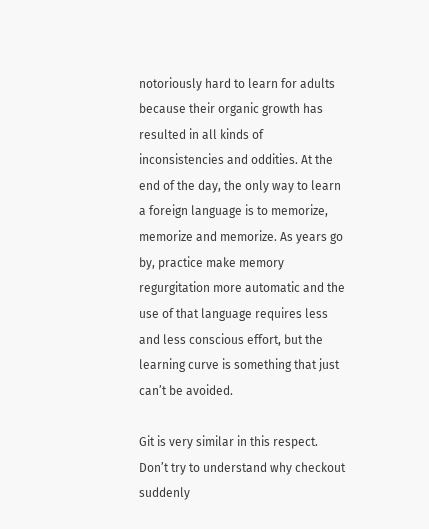notoriously hard to learn for adults because their organic growth has resulted in all kinds of inconsistencies and oddities. At the end of the day, the only way to learn a foreign language is to memorize, memorize and memorize. As years go by, practice make memory regurgitation more automatic and the use of that language requires less and less conscious effort, but the learning curve is something that just can’t be avoided.

Git is very similar in this respect. Don’t try to understand why checkout suddenly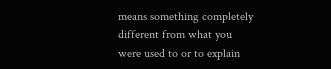means something completely different from what you were used to or to explain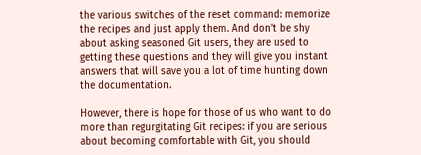the various switches of the reset command: memorize the recipes and just apply them. And don’t be shy about asking seasoned Git users, they are used to getting these questions and they will give you instant answers that will save you a lot of time hunting down the documentation.

However, there is hope for those of us who want to do more than regurgitating Git recipes: if you are serious about becoming comfortable with Git, you should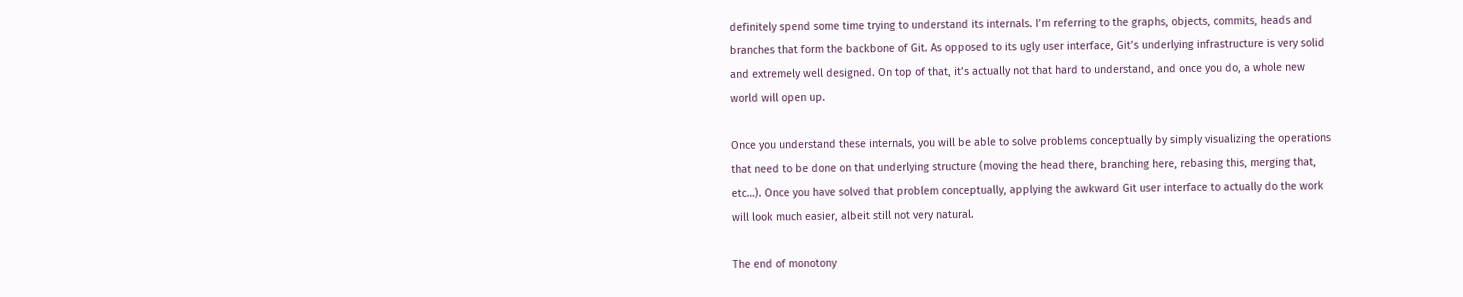definitely spend some time trying to understand its internals. I’m referring to the graphs, objects, commits, heads and branches that form the backbone of Git. As opposed to its ugly user interface, Git’s underlying infrastructure is very solid and extremely well designed. On top of that, it’s actually not that hard to understand, and once you do, a whole new world will open up.

Once you understand these internals, you will be able to solve problems conceptually by simply visualizing the operations that need to be done on that underlying structure (moving the head there, branching here, rebasing this, merging that, etc…). Once you have solved that problem conceptually, applying the awkward Git user interface to actually do the work will look much easier, albeit still not very natural.

The end of monotony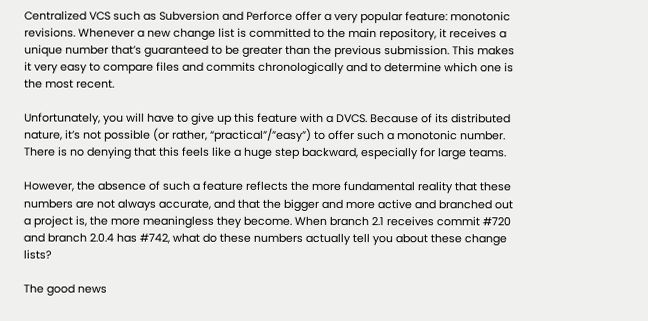Centralized VCS such as Subversion and Perforce offer a very popular feature: monotonic revisions. Whenever a new change list is committed to the main repository, it receives a unique number that’s guaranteed to be greater than the previous submission. This makes it very easy to compare files and commits chronologically and to determine which one is the most recent.

Unfortunately, you will have to give up this feature with a DVCS. Because of its distributed nature, it’s not possible (or rather, “practical”/”easy”) to offer such a monotonic number. There is no denying that this feels like a huge step backward, especially for large teams.

However, the absence of such a feature reflects the more fundamental reality that these numbers are not always accurate, and that the bigger and more active and branched out a project is, the more meaningless they become. When branch 2.1 receives commit #720 and branch 2.0.4 has #742, what do these numbers actually tell you about these change lists?

The good news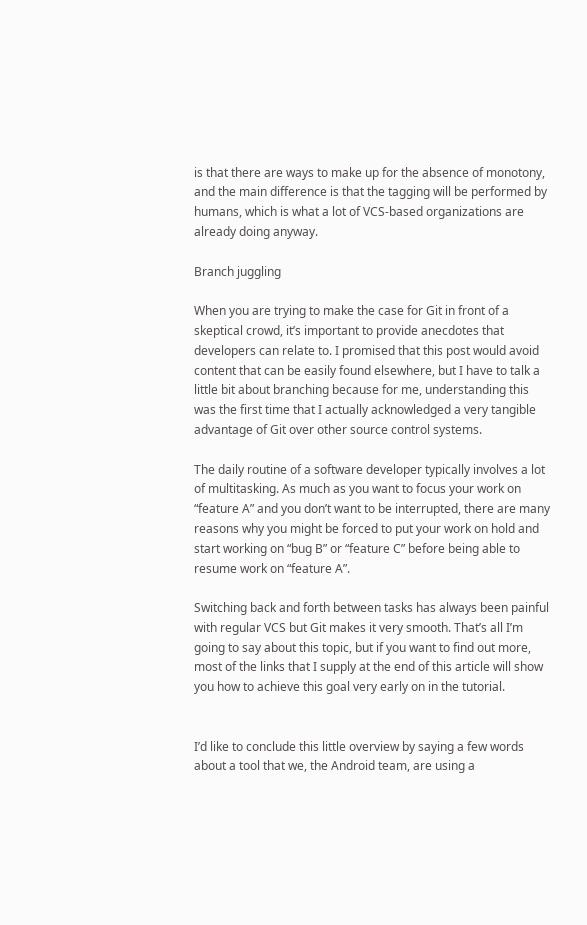is that there are ways to make up for the absence of monotony, and the main difference is that the tagging will be performed by humans, which is what a lot of VCS-based organizations are already doing anyway.

Branch juggling

When you are trying to make the case for Git in front of a skeptical crowd, it’s important to provide anecdotes that developers can relate to. I promised that this post would avoid content that can be easily found elsewhere, but I have to talk a little bit about branching because for me, understanding this was the first time that I actually acknowledged a very tangible advantage of Git over other source control systems.

The daily routine of a software developer typically involves a lot of multitasking. As much as you want to focus your work on “feature A” and you don’t want to be interrupted, there are many reasons why you might be forced to put your work on hold and start working on “bug B” or “feature C” before being able to resume work on “feature A”.

Switching back and forth between tasks has always been painful with regular VCS but Git makes it very smooth. That’s all I’m going to say about this topic, but if you want to find out more, most of the links that I supply at the end of this article will show you how to achieve this goal very early on in the tutorial.


I’d like to conclude this little overview by saying a few words about a tool that we, the Android team, are using a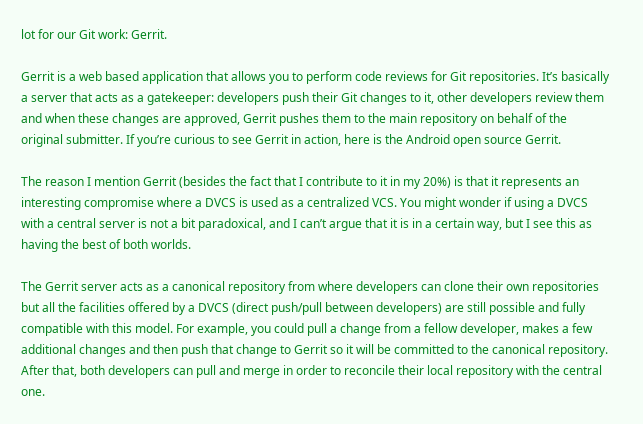lot for our Git work: Gerrit.

Gerrit is a web based application that allows you to perform code reviews for Git repositories. It’s basically a server that acts as a gatekeeper: developers push their Git changes to it, other developers review them and when these changes are approved, Gerrit pushes them to the main repository on behalf of the original submitter. If you’re curious to see Gerrit in action, here is the Android open source Gerrit.

The reason I mention Gerrit (besides the fact that I contribute to it in my 20%) is that it represents an interesting compromise where a DVCS is used as a centralized VCS. You might wonder if using a DVCS with a central server is not a bit paradoxical, and I can’t argue that it is in a certain way, but I see this as having the best of both worlds.

The Gerrit server acts as a canonical repository from where developers can clone their own repositories but all the facilities offered by a DVCS (direct push/pull between developers) are still possible and fully compatible with this model. For example, you could pull a change from a fellow developer, makes a few additional changes and then push that change to Gerrit so it will be committed to the canonical repository. After that, both developers can pull and merge in order to reconcile their local repository with the central one.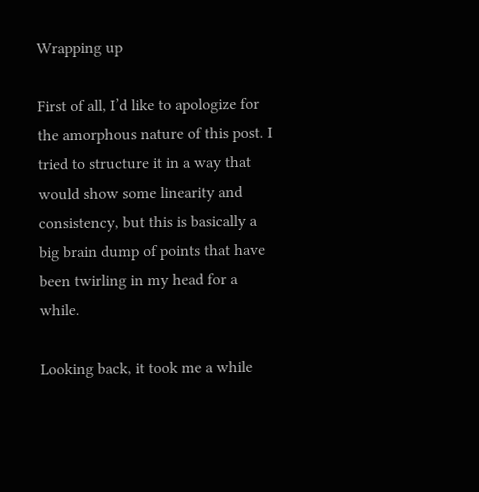Wrapping up

First of all, I’d like to apologize for the amorphous nature of this post. I tried to structure it in a way that would show some linearity and consistency, but this is basically a big brain dump of points that have been twirling in my head for a while.

Looking back, it took me a while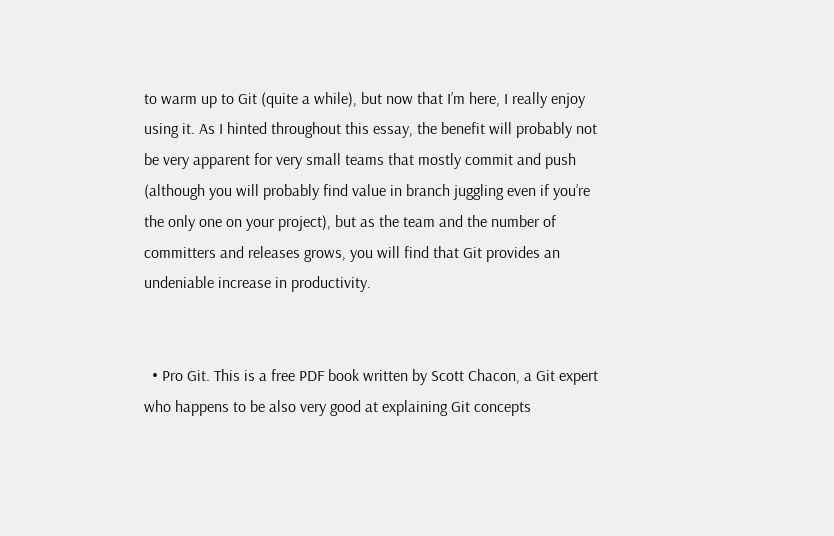to warm up to Git (quite a while), but now that I’m here, I really enjoy using it. As I hinted throughout this essay, the benefit will probably not be very apparent for very small teams that mostly commit and push (although you will probably find value in branch juggling even if you’re the only one on your project), but as the team and the number of committers and releases grows, you will find that Git provides an undeniable increase in productivity.


  • Pro Git. This is a free PDF book written by Scott Chacon, a Git expert who happens to be also very good at explaining Git concepts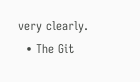very clearly.
  • The Git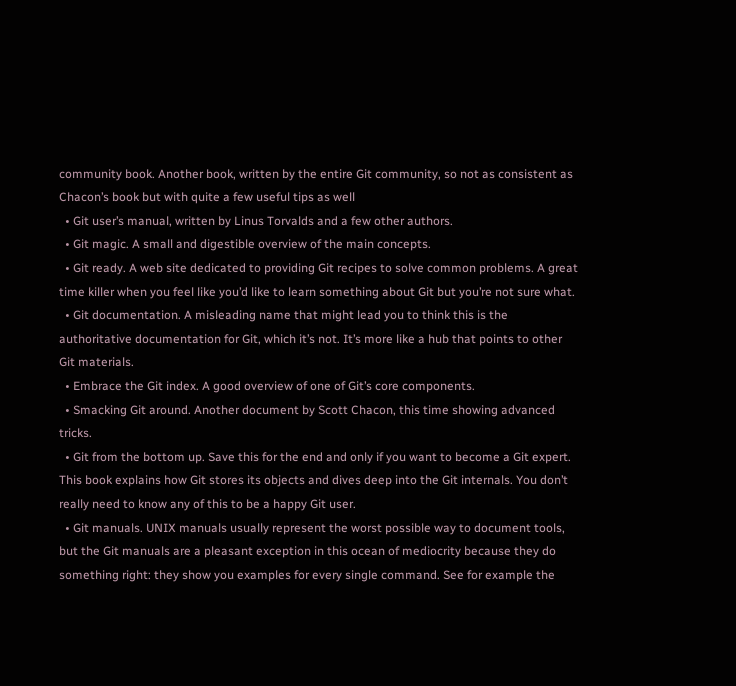community book. Another book, written by the entire Git community, so not as consistent as Chacon’s book but with quite a few useful tips as well
  • Git user’s manual, written by Linus Torvalds and a few other authors.
  • Git magic. A small and digestible overview of the main concepts.
  • Git ready. A web site dedicated to providing Git recipes to solve common problems. A great time killer when you feel like you’d like to learn something about Git but you’re not sure what.
  • Git documentation. A misleading name that might lead you to think this is the authoritative documentation for Git, which it’s not. It’s more like a hub that points to other Git materials.
  • Embrace the Git index. A good overview of one of Git’s core components.
  • Smacking Git around. Another document by Scott Chacon, this time showing advanced tricks.
  • Git from the bottom up. Save this for the end and only if you want to become a Git expert. This book explains how Git stores its objects and dives deep into the Git internals. You don’t really need to know any of this to be a happy Git user.
  • Git manuals. UNIX manuals usually represent the worst possible way to document tools, but the Git manuals are a pleasant exception in this ocean of mediocrity because they do something right: they show you examples for every single command. See for example the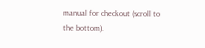manual for checkout (scroll to the bottom).